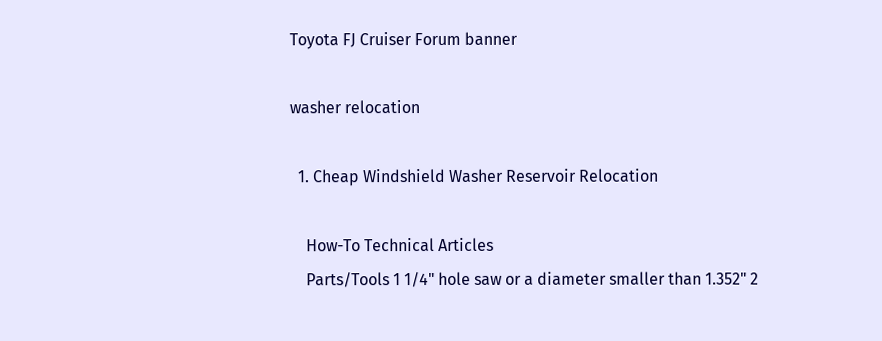Toyota FJ Cruiser Forum banner

washer relocation

  1. Cheap Windshield Washer Reservoir Relocation

    How-To Technical Articles
    Parts/Tools 1 1/4" hole saw or a diameter smaller than 1.352" 2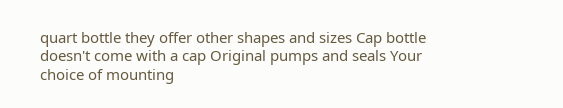quart bottle they offer other shapes and sizes Cap bottle doesn't come with a cap Original pumps and seals Your choice of mounting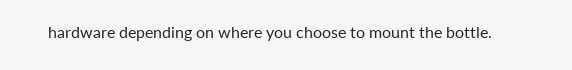hardware depending on where you choose to mount the bottle.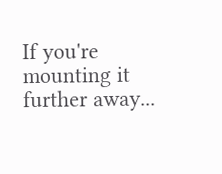If you're mounting it further away...